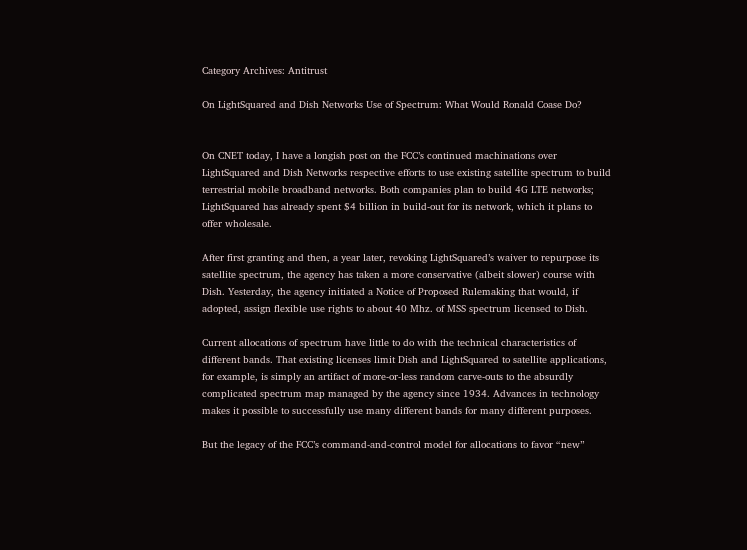Category Archives: Antitrust

On LightSquared and Dish Networks Use of Spectrum: What Would Ronald Coase Do?


On CNET today, I have a longish post on the FCC’s continued machinations over LightSquared and Dish Networks respective efforts to use existing satellite spectrum to build terrestrial mobile broadband networks. Both companies plan to build 4G LTE networks; LightSquared has already spent $4 billion in build-out for its network, which it plans to offer wholesale.

After first granting and then, a year later, revoking LightSquared’s waiver to repurpose its satellite spectrum, the agency has taken a more conservative (albeit slower) course with Dish. Yesterday, the agency initiated a Notice of Proposed Rulemaking that would, if adopted, assign flexible use rights to about 40 Mhz. of MSS spectrum licensed to Dish.

Current allocations of spectrum have little to do with the technical characteristics of different bands. That existing licenses limit Dish and LightSquared to satellite applications, for example, is simply an artifact of more-or-less random carve-outs to the absurdly complicated spectrum map managed by the agency since 1934. Advances in technology makes it possible to successfully use many different bands for many different purposes.

But the legacy of the FCC’s command-and-control model for allocations to favor “new”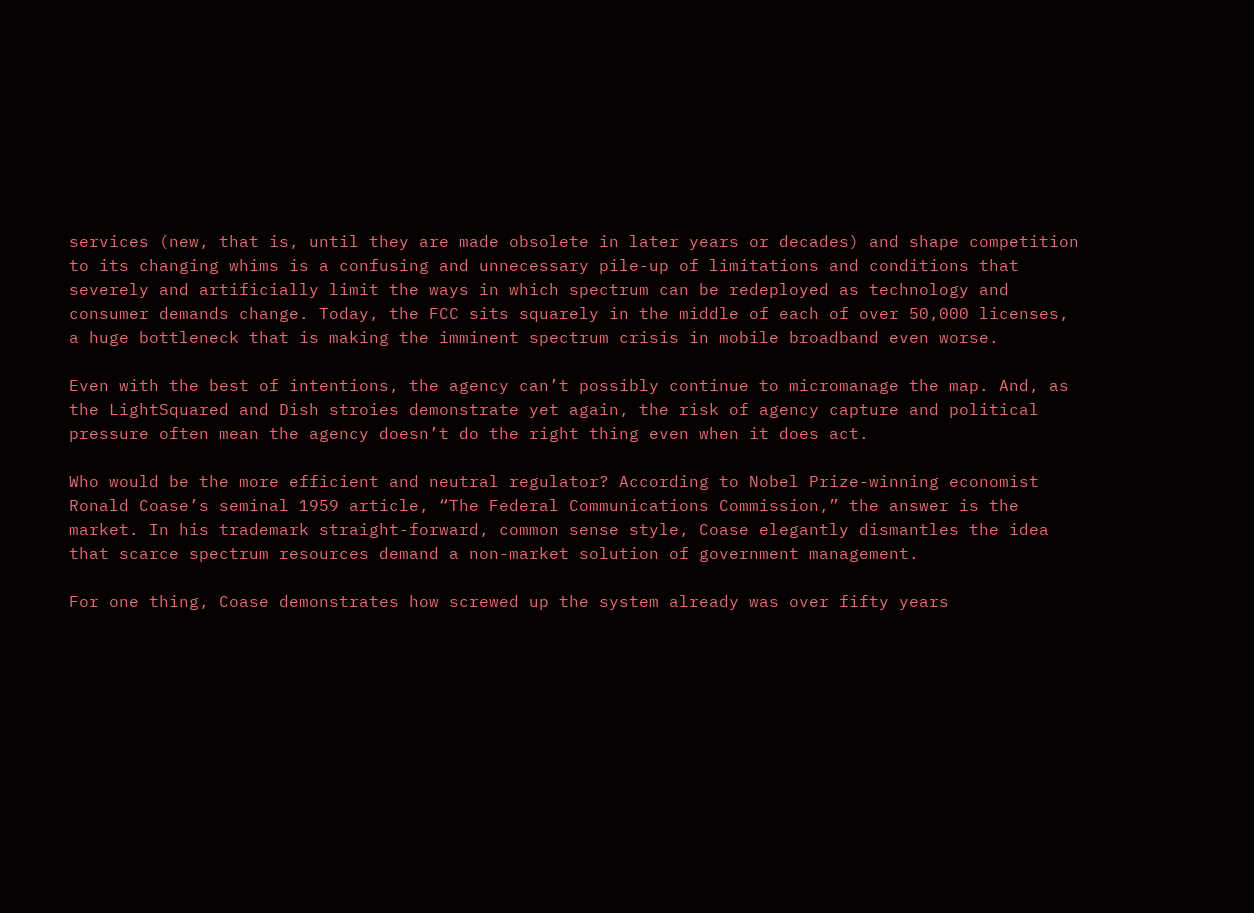services (new, that is, until they are made obsolete in later years or decades) and shape competition to its changing whims is a confusing and unnecessary pile-up of limitations and conditions that severely and artificially limit the ways in which spectrum can be redeployed as technology and consumer demands change. Today, the FCC sits squarely in the middle of each of over 50,000 licenses, a huge bottleneck that is making the imminent spectrum crisis in mobile broadband even worse.

Even with the best of intentions, the agency can’t possibly continue to micromanage the map. And, as the LightSquared and Dish stroies demonstrate yet again, the risk of agency capture and political pressure often mean the agency doesn’t do the right thing even when it does act.

Who would be the more efficient and neutral regulator? According to Nobel Prize-winning economist Ronald Coase’s seminal 1959 article, “The Federal Communications Commission,” the answer is the market. In his trademark straight-forward, common sense style, Coase elegantly dismantles the idea that scarce spectrum resources demand a non-market solution of government management.

For one thing, Coase demonstrates how screwed up the system already was over fifty years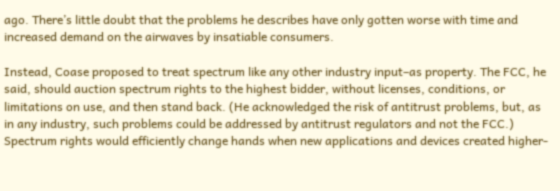ago. There’s little doubt that the problems he describes have only gotten worse with time and increased demand on the airwaves by insatiable consumers.

Instead, Coase proposed to treat spectrum like any other industry input–as property. The FCC, he said, should auction spectrum rights to the highest bidder, without licenses, conditions, or limitations on use, and then stand back. (He acknowledged the risk of antitrust problems, but, as in any industry, such problems could be addressed by antitrust regulators and not the FCC.) Spectrum rights would efficiently change hands when new applications and devices created higher-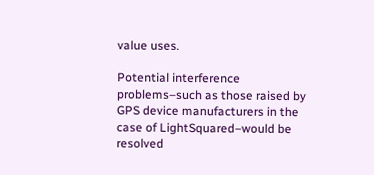value uses.

Potential interference problems–such as those raised by GPS device manufacturers in the case of LightSquared–would be resolved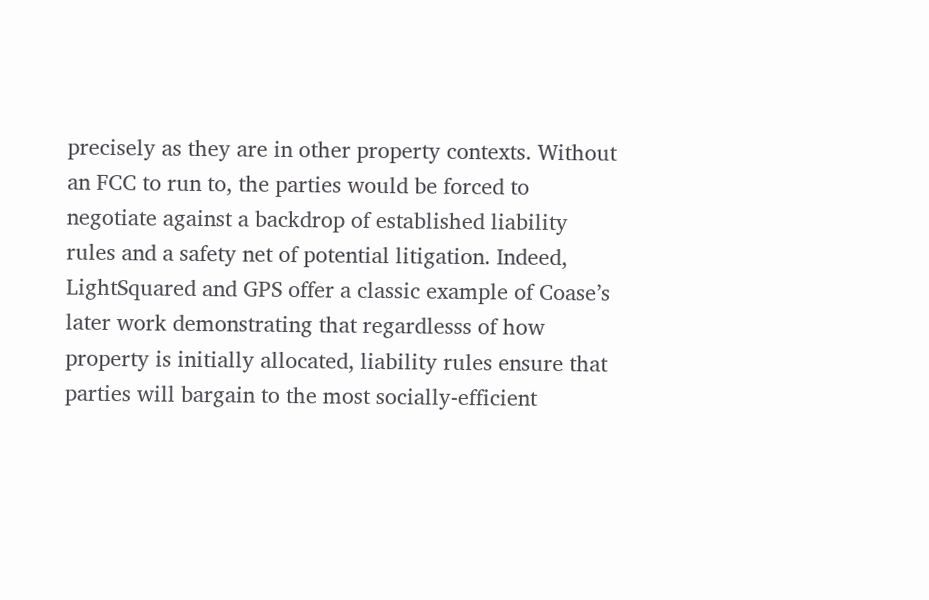precisely as they are in other property contexts. Without an FCC to run to, the parties would be forced to negotiate against a backdrop of established liability rules and a safety net of potential litigation. Indeed, LightSquared and GPS offer a classic example of Coase’s later work demonstrating that regardlesss of how property is initially allocated, liability rules ensure that parties will bargain to the most socially-efficient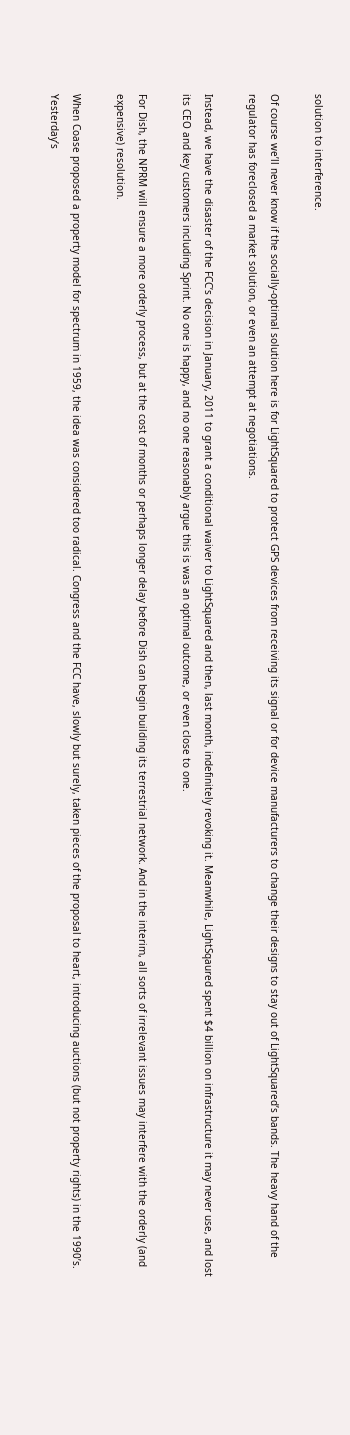solution to interference.

Of course we’ll never know if the socially-optimal solution here is for LightSquared to protect GPS devices from receiving its signal or for device manufacturers to change their designs to stay out of LightSquared’s bands. The heavy hand of the regulator has foreclosed a market solution, or even an attempt at negotiations.

Instead, we have the disaster of the FCC’s decision in January, 2011 to grant a conditional waiver to LightSquared and then, last month, indefinitely revoking it. Meanwhile, LightSqaured spent $4 billion on infrastructure it may never use, and lost its CEO and key customers including Sprint. No one is happy, and no one reasonably argue this is was an optimal outcome, or even close to one.

For Dish, the NPRM will ensure a more orderly process, but at the cost of months or perhaps longer delay before Dish can begin building its terrestrial network. And in the interim, all sorts of irrelevant issues may interfere with the orderly (and expensive) resolution.

When Coase proposed a property model for spectrum in 1959, the idea was considered too radical. Congress and the FCC have, slowly but surely, taken pieces of the proposal to heart, introducing auctions (but not property rights) in the 1990’s. Yesterday’s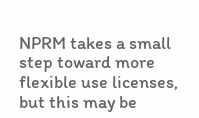NPRM takes a small step toward more flexible use licenses, but this may be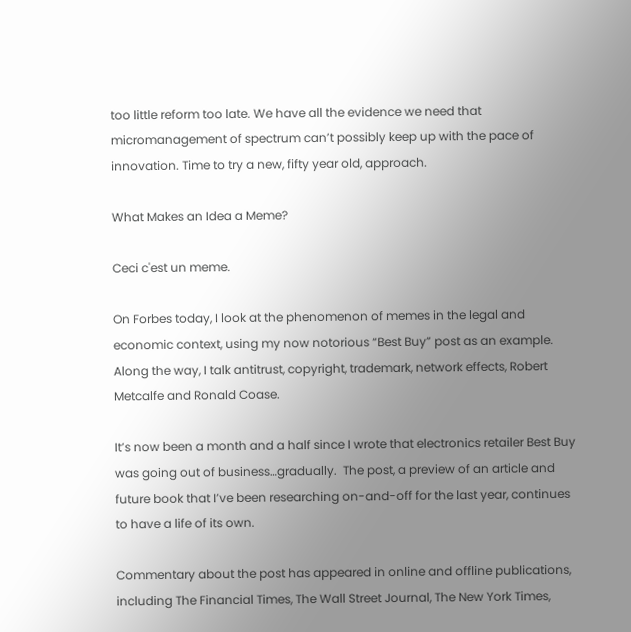too little reform too late. We have all the evidence we need that micromanagement of spectrum can’t possibly keep up with the pace of innovation. Time to try a new, fifty year old, approach.

What Makes an Idea a Meme?

Ceci c'est un meme.

On Forbes today, I look at the phenomenon of memes in the legal and economic context, using my now notorious “Best Buy” post as an example. Along the way, I talk antitrust, copyright, trademark, network effects, Robert Metcalfe and Ronald Coase.

It’s now been a month and a half since I wrote that electronics retailer Best Buy was going out of business…gradually.  The post, a preview of an article and future book that I’ve been researching on-and-off for the last year, continues to have a life of its own.

Commentary about the post has appeared in online and offline publications, including The Financial Times, The Wall Street Journal, The New York Times,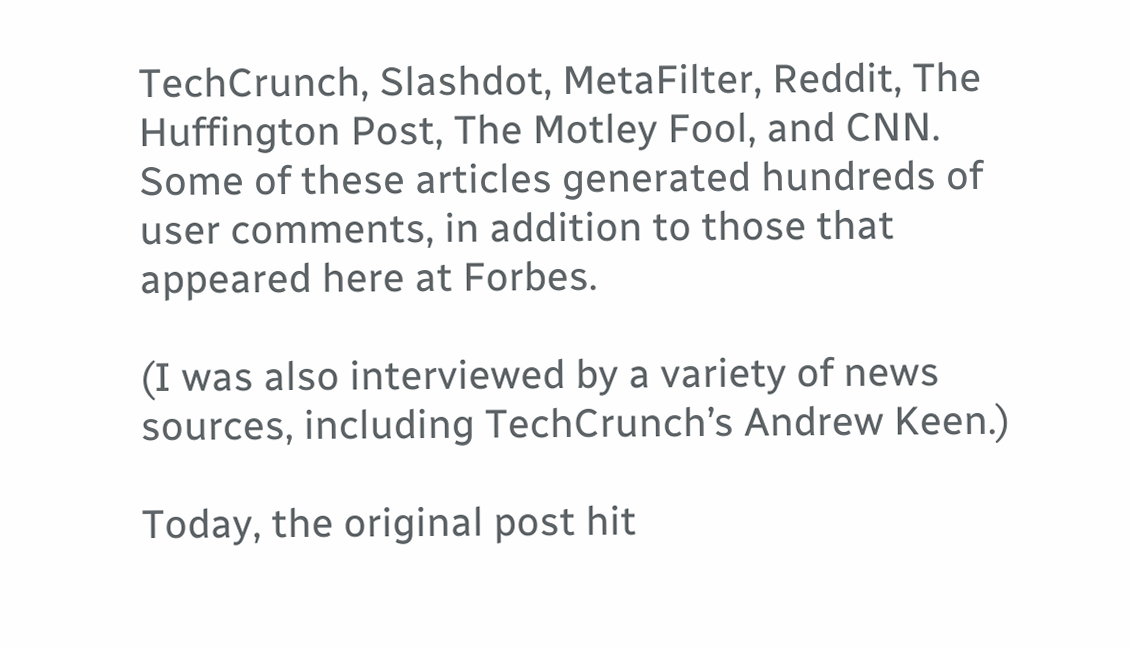TechCrunch, Slashdot, MetaFilter, Reddit, The Huffington Post, The Motley Fool, and CNN. Some of these articles generated hundreds of user comments, in addition to those that appeared here at Forbes.

(I was also interviewed by a variety of news sources, including TechCrunch’s Andrew Keen.)

Today, the original post hit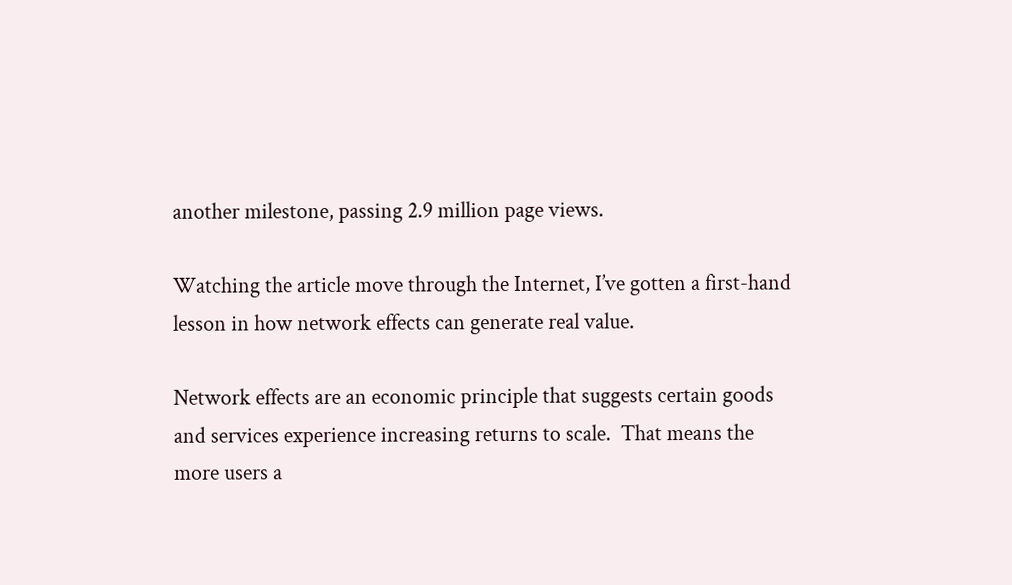another milestone, passing 2.9 million page views.

Watching the article move through the Internet, I’ve gotten a first-hand lesson in how network effects can generate real value.

Network effects are an economic principle that suggests certain goods and services experience increasing returns to scale.  That means the more users a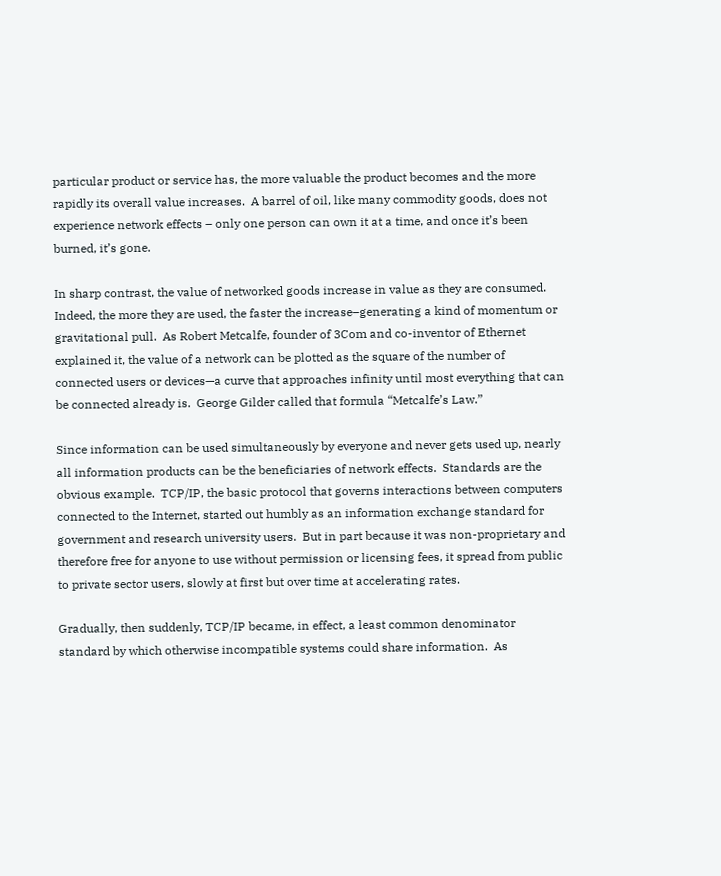particular product or service has, the more valuable the product becomes and the more rapidly its overall value increases.  A barrel of oil, like many commodity goods, does not experience network effects – only one person can own it at a time, and once it’s been burned, it’s gone.

In sharp contrast, the value of networked goods increase in value as they are consumed.  Indeed, the more they are used, the faster the increase–generating a kind of momentum or gravitational pull.  As Robert Metcalfe, founder of 3Com and co-inventor of Ethernet explained it, the value of a network can be plotted as the square of the number of connected users or devices—a curve that approaches infinity until most everything that can be connected already is.  George Gilder called that formula “Metcalfe’s Law.”

Since information can be used simultaneously by everyone and never gets used up, nearly all information products can be the beneficiaries of network effects.  Standards are the obvious example.  TCP/IP, the basic protocol that governs interactions between computers connected to the Internet, started out humbly as an information exchange standard for government and research university users.  But in part because it was non-proprietary and therefore free for anyone to use without permission or licensing fees, it spread from public to private sector users, slowly at first but over time at accelerating rates.

Gradually, then suddenly, TCP/IP became, in effect, a least common denominator standard by which otherwise incompatible systems could share information.  As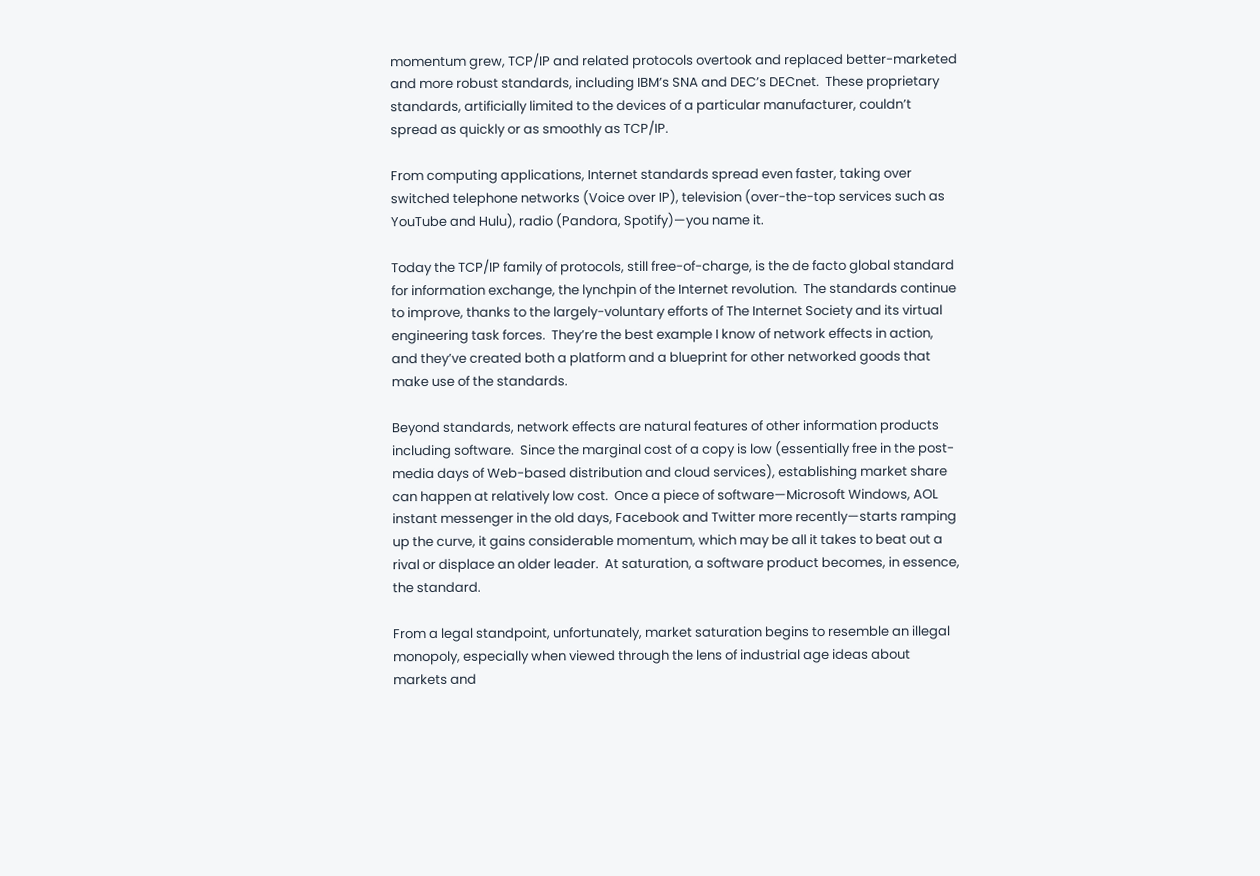momentum grew, TCP/IP and related protocols overtook and replaced better-marketed and more robust standards, including IBM’s SNA and DEC’s DECnet.  These proprietary standards, artificially limited to the devices of a particular manufacturer, couldn’t spread as quickly or as smoothly as TCP/IP.

From computing applications, Internet standards spread even faster, taking over switched telephone networks (Voice over IP), television (over-the-top services such as YouTube and Hulu), radio (Pandora, Spotify)—you name it.

Today the TCP/IP family of protocols, still free-of-charge, is the de facto global standard for information exchange, the lynchpin of the Internet revolution.  The standards continue to improve, thanks to the largely-voluntary efforts of The Internet Society and its virtual engineering task forces.  They’re the best example I know of network effects in action, and they’ve created both a platform and a blueprint for other networked goods that make use of the standards.

Beyond standards, network effects are natural features of other information products including software.  Since the marginal cost of a copy is low (essentially free in the post-media days of Web-based distribution and cloud services), establishing market share can happen at relatively low cost.  Once a piece of software—Microsoft Windows, AOL instant messenger in the old days, Facebook and Twitter more recently—starts ramping up the curve, it gains considerable momentum, which may be all it takes to beat out a rival or displace an older leader.  At saturation, a software product becomes, in essence, the standard.

From a legal standpoint, unfortunately, market saturation begins to resemble an illegal monopoly, especially when viewed through the lens of industrial age ideas about markets and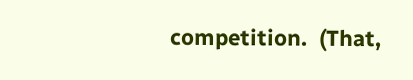competition.  (That,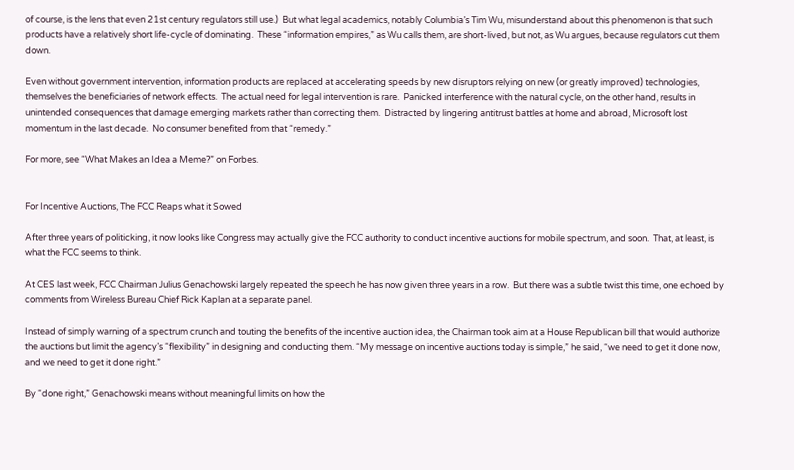of course, is the lens that even 21st century regulators still use.)  But what legal academics, notably Columbia’s Tim Wu, misunderstand about this phenomenon is that such products have a relatively short life-cycle of dominating.  These “information empires,” as Wu calls them, are short-lived, but not, as Wu argues, because regulators cut them down.

Even without government intervention, information products are replaced at accelerating speeds by new disruptors relying on new (or greatly improved) technologies, themselves the beneficiaries of network effects.  The actual need for legal intervention is rare.  Panicked interference with the natural cycle, on the other hand, results in unintended consequences that damage emerging markets rather than correcting them.  Distracted by lingering antitrust battles at home and abroad, Microsoft lost momentum in the last decade.  No consumer benefited from that “remedy.”

For more, see “What Makes an Idea a Meme?” on Forbes.


For Incentive Auctions, The FCC Reaps what it Sowed

After three years of politicking, it now looks like Congress may actually give the FCC authority to conduct incentive auctions for mobile spectrum, and soon.  That, at least, is what the FCC seems to think.

At CES last week, FCC Chairman Julius Genachowski largely repeated the speech he has now given three years in a row.  But there was a subtle twist this time, one echoed by comments from Wireless Bureau Chief Rick Kaplan at a separate panel.

Instead of simply warning of a spectrum crunch and touting the benefits of the incentive auction idea, the Chairman took aim at a House Republican bill that would authorize the auctions but limit the agency’s “flexibility” in designing and conducting them. “My message on incentive auctions today is simple,” he said, “we need to get it done now, and we need to get it done right.”

By “done right,” Genachowski means without meaningful limits on how the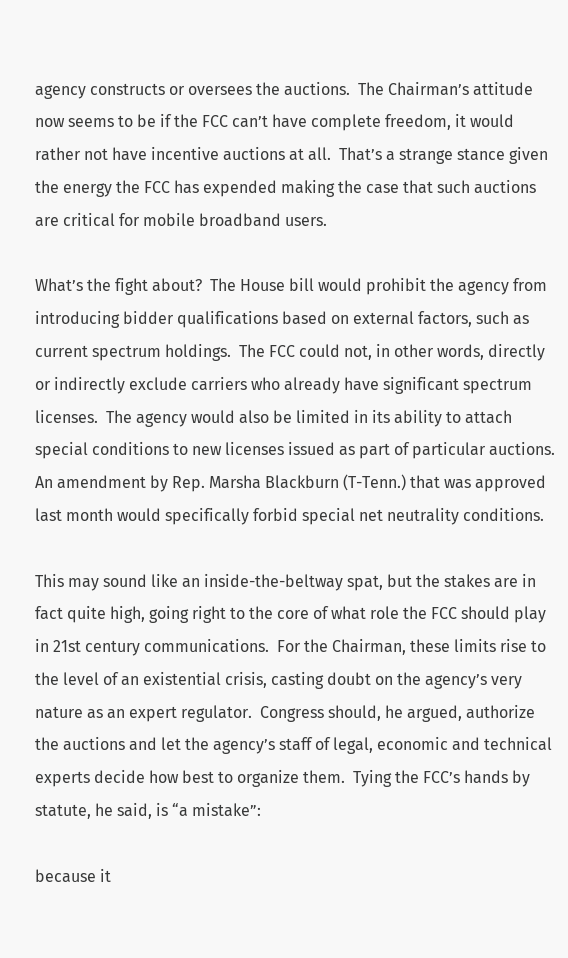agency constructs or oversees the auctions.  The Chairman’s attitude now seems to be if the FCC can’t have complete freedom, it would rather not have incentive auctions at all.  That’s a strange stance given the energy the FCC has expended making the case that such auctions are critical for mobile broadband users.

What’s the fight about?  The House bill would prohibit the agency from introducing bidder qualifications based on external factors, such as current spectrum holdings.  The FCC could not, in other words, directly or indirectly exclude carriers who already have significant spectrum licenses.  The agency would also be limited in its ability to attach special conditions to new licenses issued as part of particular auctions.  An amendment by Rep. Marsha Blackburn (T-Tenn.) that was approved last month would specifically forbid special net neutrality conditions.

This may sound like an inside-the-beltway spat, but the stakes are in fact quite high, going right to the core of what role the FCC should play in 21st century communications.  For the Chairman, these limits rise to the level of an existential crisis, casting doubt on the agency’s very nature as an expert regulator.  Congress should, he argued, authorize the auctions and let the agency’s staff of legal, economic and technical experts decide how best to organize them.  Tying the FCC’s hands by statute, he said, is “a mistake”:

because it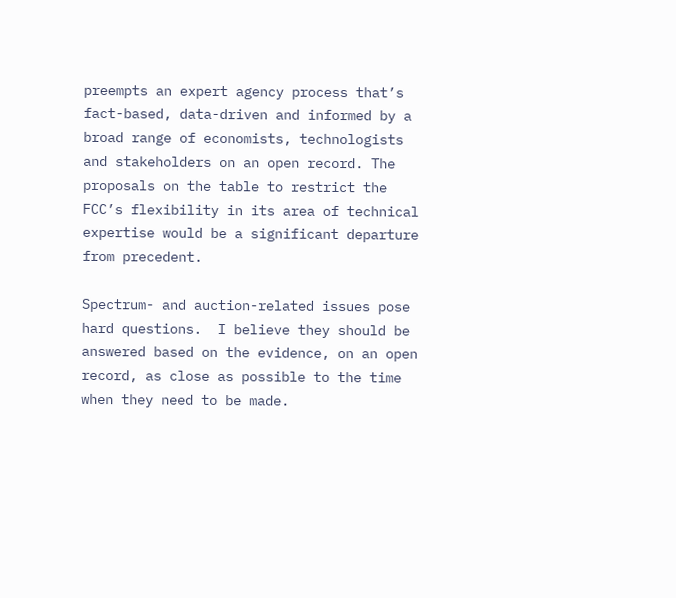preempts an expert agency process that’s fact-based, data-driven and informed by a broad range of economists, technologists and stakeholders on an open record. The proposals on the table to restrict the FCC’s flexibility in its area of technical expertise would be a significant departure from precedent.

Spectrum- and auction-related issues pose hard questions.  I believe they should be answered based on the evidence, on an open record, as close as possible to the time when they need to be made.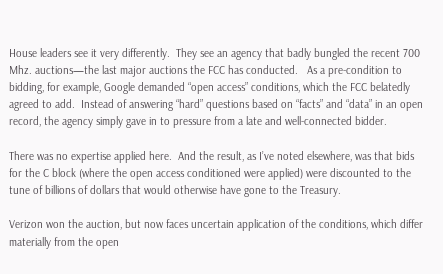House leaders see it very differently.  They see an agency that badly bungled the recent 700 Mhz. auctions—the last major auctions the FCC has conducted.   As a pre-condition to bidding, for example, Google demanded “open access” conditions, which the FCC belatedly agreed to add.  Instead of answering “hard” questions based on “facts” and “data” in an open record, the agency simply gave in to pressure from a late and well-connected bidder.

There was no expertise applied here.  And the result, as I’ve noted elsewhere, was that bids for the C block (where the open access conditioned were applied) were discounted to the tune of billions of dollars that would otherwise have gone to the Treasury.

Verizon won the auction, but now faces uncertain application of the conditions, which differ materially from the open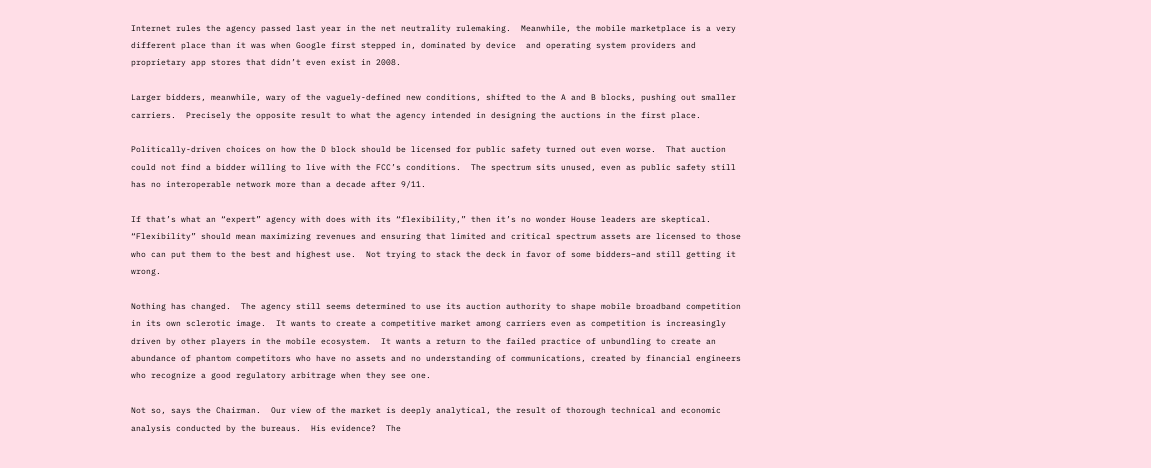Internet rules the agency passed last year in the net neutrality rulemaking.  Meanwhile, the mobile marketplace is a very different place than it was when Google first stepped in, dominated by device  and operating system providers and proprietary app stores that didn’t even exist in 2008.

Larger bidders, meanwhile, wary of the vaguely-defined new conditions, shifted to the A and B blocks, pushing out smaller carriers.  Precisely the opposite result to what the agency intended in designing the auctions in the first place.

Politically-driven choices on how the D block should be licensed for public safety turned out even worse.  That auction could not find a bidder willing to live with the FCC’s conditions.  The spectrum sits unused, even as public safety still has no interoperable network more than a decade after 9/11.

If that’s what an “expert” agency with does with its “flexibility,” then it’s no wonder House leaders are skeptical.   “Flexibility” should mean maximizing revenues and ensuring that limited and critical spectrum assets are licensed to those who can put them to the best and highest use.  Not trying to stack the deck in favor of some bidders–and still getting it wrong.

Nothing has changed.  The agency still seems determined to use its auction authority to shape mobile broadband competition in its own sclerotic image.  It wants to create a competitive market among carriers even as competition is increasingly driven by other players in the mobile ecosystem.  It wants a return to the failed practice of unbundling to create an abundance of phantom competitors who have no assets and no understanding of communications, created by financial engineers who recognize a good regulatory arbitrage when they see one.

Not so, says the Chairman.  Our view of the market is deeply analytical, the result of thorough technical and economic analysis conducted by the bureaus.  His evidence?  The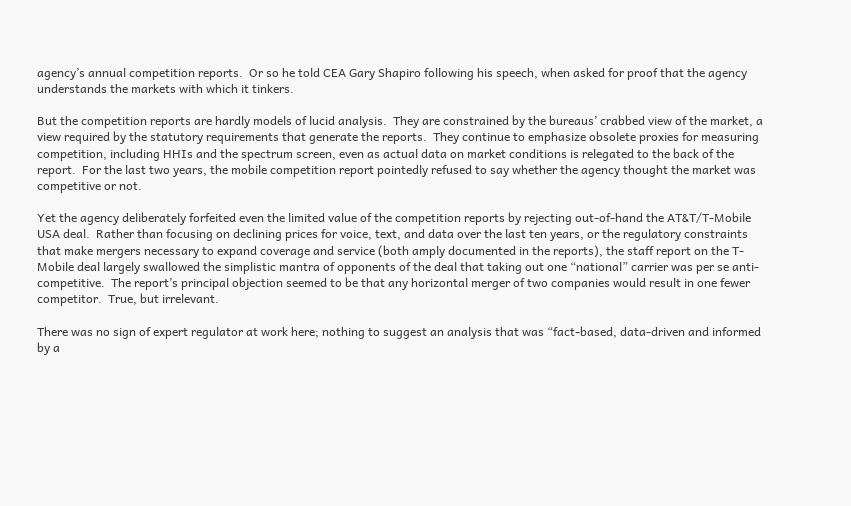agency’s annual competition reports.  Or so he told CEA Gary Shapiro following his speech, when asked for proof that the agency understands the markets with which it tinkers.

But the competition reports are hardly models of lucid analysis.  They are constrained by the bureaus’ crabbed view of the market, a view required by the statutory requirements that generate the reports.  They continue to emphasize obsolete proxies for measuring competition, including HHIs and the spectrum screen, even as actual data on market conditions is relegated to the back of the report.  For the last two years, the mobile competition report pointedly refused to say whether the agency thought the market was competitive or not.

Yet the agency deliberately forfeited even the limited value of the competition reports by rejecting out-of-hand the AT&T/T-Mobile USA deal.  Rather than focusing on declining prices for voice, text, and data over the last ten years, or the regulatory constraints that make mergers necessary to expand coverage and service (both amply documented in the reports), the staff report on the T-Mobile deal largely swallowed the simplistic mantra of opponents of the deal that taking out one “national” carrier was per se anti-competitive.  The report’s principal objection seemed to be that any horizontal merger of two companies would result in one fewer competitor.  True, but irrelevant.

There was no sign of expert regulator at work here; nothing to suggest an analysis that was “fact-based, data-driven and informed by a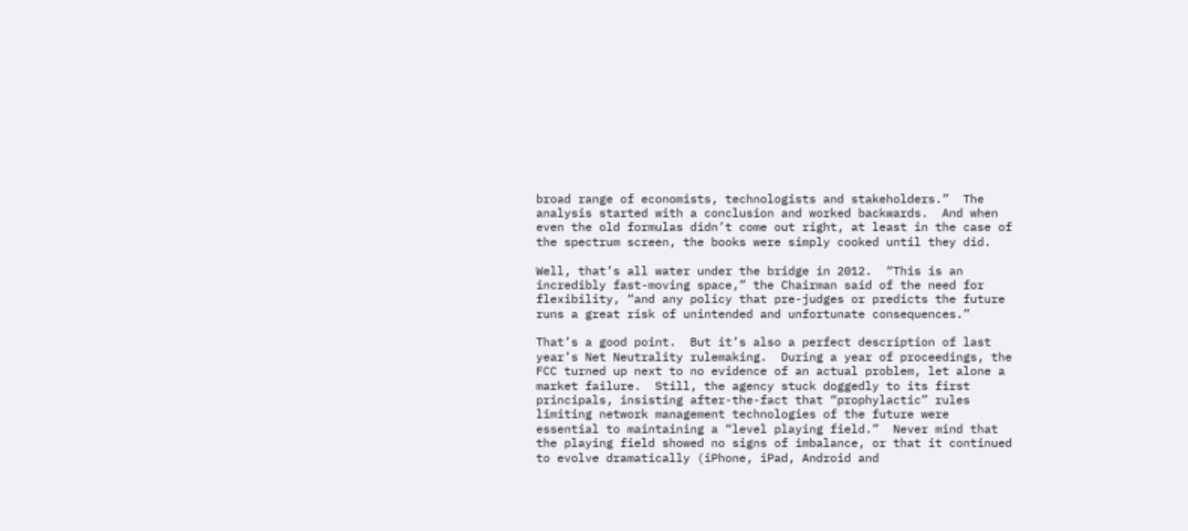broad range of economists, technologists and stakeholders.”  The analysis started with a conclusion and worked backwards.  And when even the old formulas didn’t come out right, at least in the case of the spectrum screen, the books were simply cooked until they did.

Well, that’s all water under the bridge in 2012.  “This is an incredibly fast-moving space,” the Chairman said of the need for flexibility, “and any policy that pre-judges or predicts the future runs a great risk of unintended and unfortunate consequences.”

That’s a good point.  But it’s also a perfect description of last year’s Net Neutrality rulemaking.  During a year of proceedings, the FCC turned up next to no evidence of an actual problem, let alone a market failure.  Still, the agency stuck doggedly to its first principals, insisting after-the-fact that “prophylactic” rules limiting network management technologies of the future were essential to maintaining a “level playing field.”  Never mind that the playing field showed no signs of imbalance, or that it continued to evolve dramatically (iPhone, iPad, Android and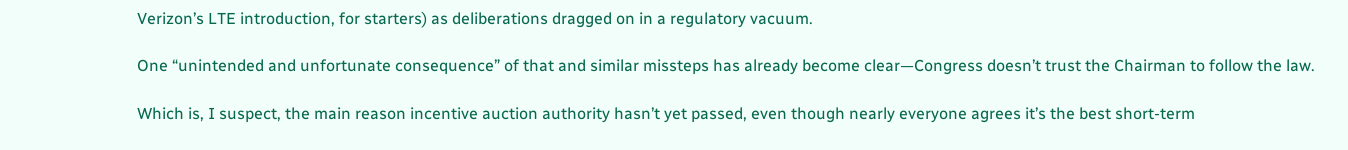Verizon’s LTE introduction, for starters) as deliberations dragged on in a regulatory vacuum.

One “unintended and unfortunate consequence” of that and similar missteps has already become clear—Congress doesn’t trust the Chairman to follow the law.

Which is, I suspect, the main reason incentive auction authority hasn’t yet passed, even though nearly everyone agrees it’s the best short-term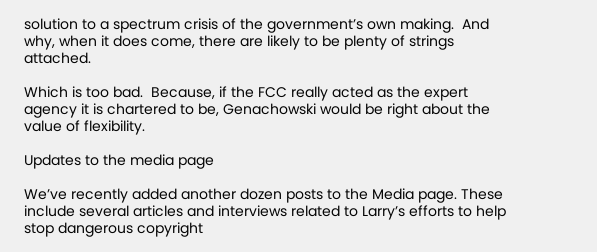solution to a spectrum crisis of the government’s own making.  And why, when it does come, there are likely to be plenty of strings attached.

Which is too bad.  Because, if the FCC really acted as the expert agency it is chartered to be, Genachowski would be right about the value of flexibility.

Updates to the media page

We’ve recently added another dozen posts to the Media page. These include several articles and interviews related to Larry’s efforts to help stop dangerous copyright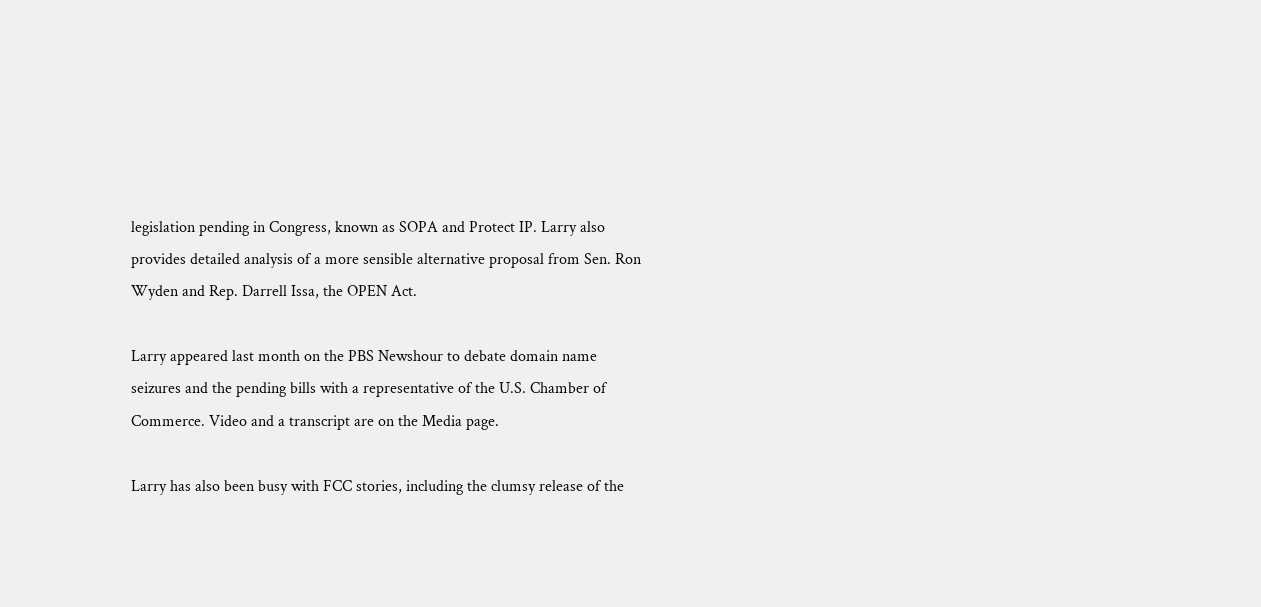legislation pending in Congress, known as SOPA and Protect IP. Larry also provides detailed analysis of a more sensible alternative proposal from Sen. Ron Wyden and Rep. Darrell Issa, the OPEN Act.

Larry appeared last month on the PBS Newshour to debate domain name seizures and the pending bills with a representative of the U.S. Chamber of Commerce. Video and a transcript are on the Media page.

Larry has also been busy with FCC stories, including the clumsy release of the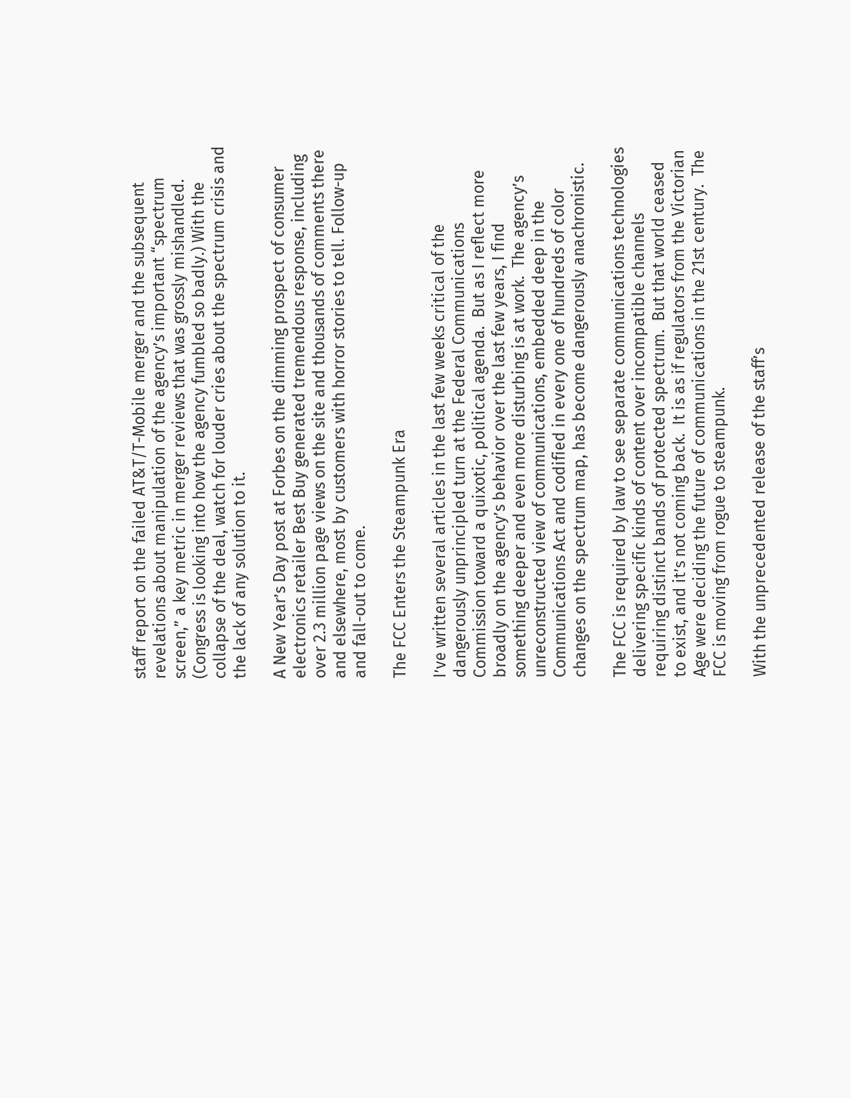staff report on the failed AT&T/T-Mobile merger and the subsequent revelations about manipulation of the agency’s important “spectrum screen,” a key metric in merger reviews that was grossly mishandled. (Congress is looking into how the agency fumbled so badly.) With the collapse of the deal, watch for louder cries about the spectrum crisis and the lack of any solution to it.

A New Year’s Day post at Forbes on the dimming prospect of consumer electronics retailer Best Buy generated tremendous response, including over 2.3 million page views on the site and thousands of comments there and elsewhere, most by customers with horror stories to tell. Follow-up and fall-out to come.

The FCC Enters the Steampunk Era

I’ve written several articles in the last few weeks critical of the dangerously unprincipled turn at the Federal Communications Commission toward a quixotic, political agenda.  But as I reflect more broadly on the agency’s behavior over the last few years, I find something deeper and even more disturbing is at work.  The agency’s unreconstructed view of communications, embedded deep in the Communications Act and codified in every one of hundreds of color changes on the spectrum map, has become dangerously anachronistic.

The FCC is required by law to see separate communications technologies delivering specific kinds of content over incompatible channels requiring distinct bands of protected spectrum.  But that world ceased to exist, and it’s not coming back.  It is as if regulators from the Victorian Age were deciding the future of communications in the 21st century.  The FCC is moving from rogue to steampunk.

With the unprecedented release of the staff’s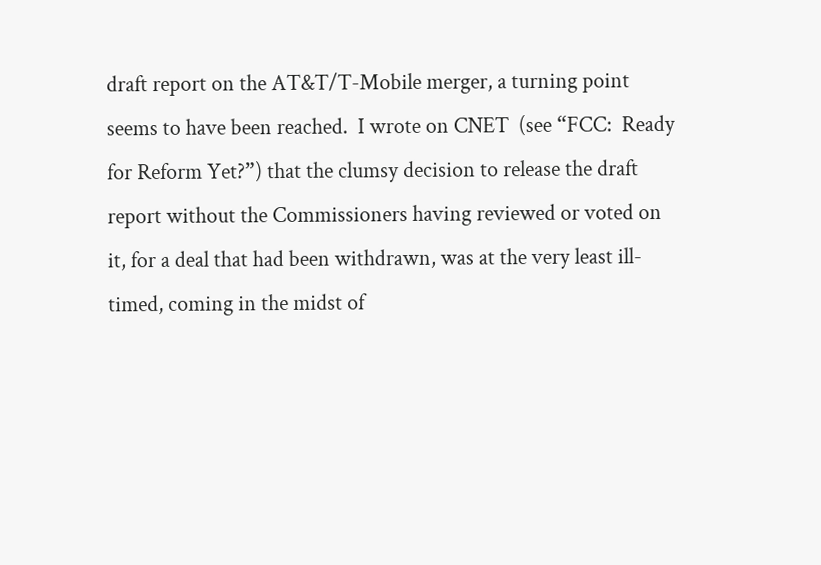draft report on the AT&T/T-Mobile merger, a turning point seems to have been reached.  I wrote on CNET  (see “FCC:  Ready for Reform Yet?”) that the clumsy decision to release the draft report without the Commissioners having reviewed or voted on it, for a deal that had been withdrawn, was at the very least ill-timed, coming in the midst of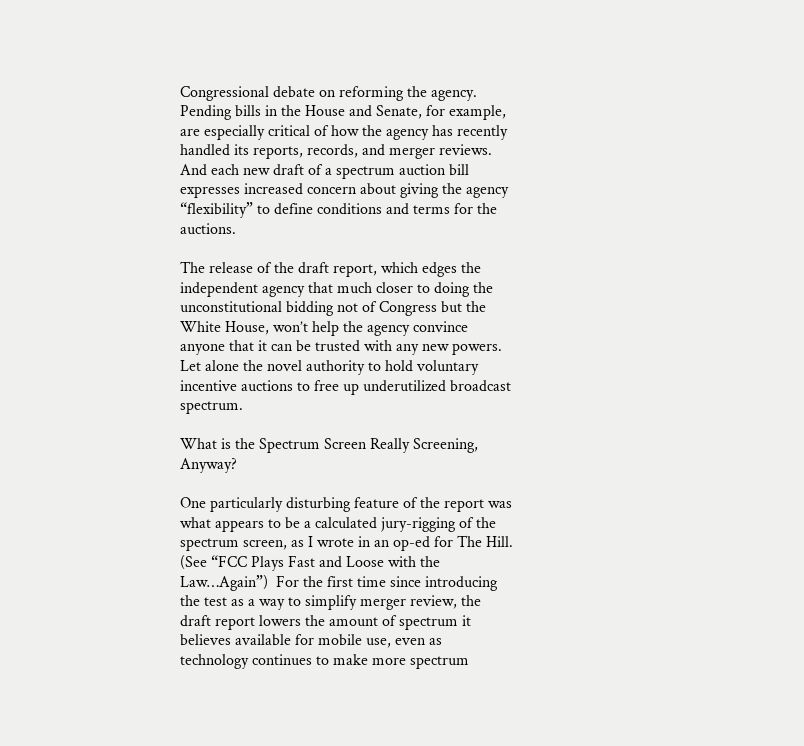Congressional debate on reforming the agency.  Pending bills in the House and Senate, for example, are especially critical of how the agency has recently handled its reports, records, and merger reviews.  And each new draft of a spectrum auction bill expresses increased concern about giving the agency “flexibility” to define conditions and terms for the auctions.

The release of the draft report, which edges the independent agency that much closer to doing the unconstitutional bidding not of Congress but the White House, won’t help the agency convince anyone that it can be trusted with any new powers.   Let alone the novel authority to hold voluntary incentive auctions to free up underutilized broadcast spectrum.

What is the Spectrum Screen Really Screening, Anyway?

One particularly disturbing feature of the report was what appears to be a calculated jury-rigging of the spectrum screen, as I wrote in an op-ed for The Hill.  (See “FCC Plays Fast and Loose with the Law…Again”)  For the first time since introducing the test as a way to simplify merger review, the draft report lowers the amount of spectrum it believes available for mobile use, even as technology continues to make more spectrum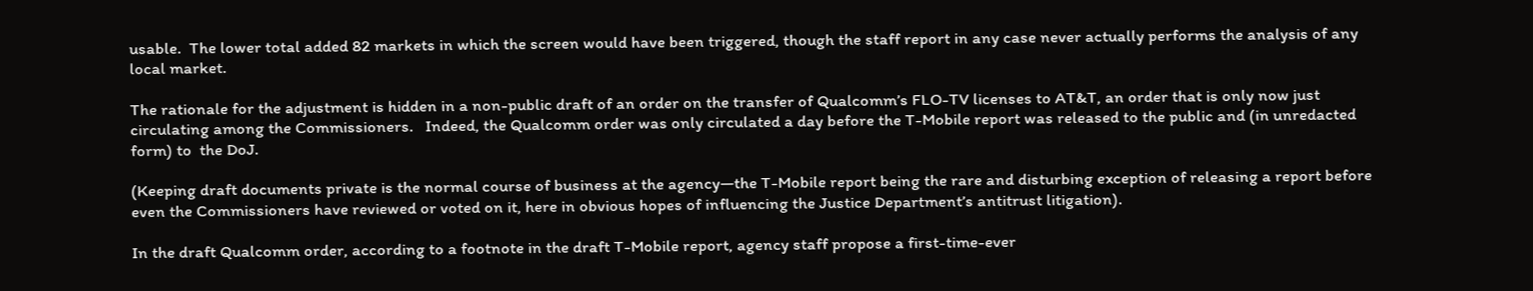usable.  The lower total added 82 markets in which the screen would have been triggered, though the staff report in any case never actually performs the analysis of any local market.

The rationale for the adjustment is hidden in a non-public draft of an order on the transfer of Qualcomm’s FLO-TV licenses to AT&T, an order that is only now just circulating among the Commissioners.   Indeed, the Qualcomm order was only circulated a day before the T-Mobile report was released to the public and (in unredacted form) to  the DoJ.

(Keeping draft documents private is the normal course of business at the agency—the T-Mobile report being the rare and disturbing exception of releasing a report before even the Commissioners have reviewed or voted on it, here in obvious hopes of influencing the Justice Department’s antitrust litigation).

In the draft Qualcomm order, according to a footnote in the draft T-Mobile report, agency staff propose a first-time-ever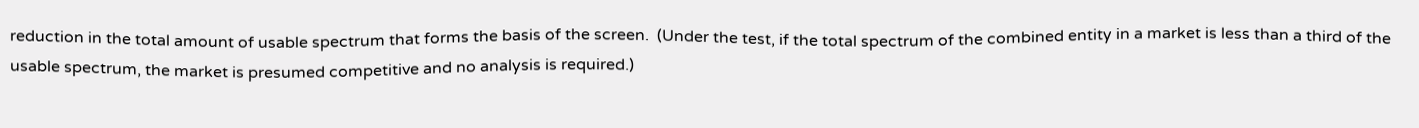reduction in the total amount of usable spectrum that forms the basis of the screen.  (Under the test, if the total spectrum of the combined entity in a market is less than a third of the usable spectrum, the market is presumed competitive and no analysis is required.)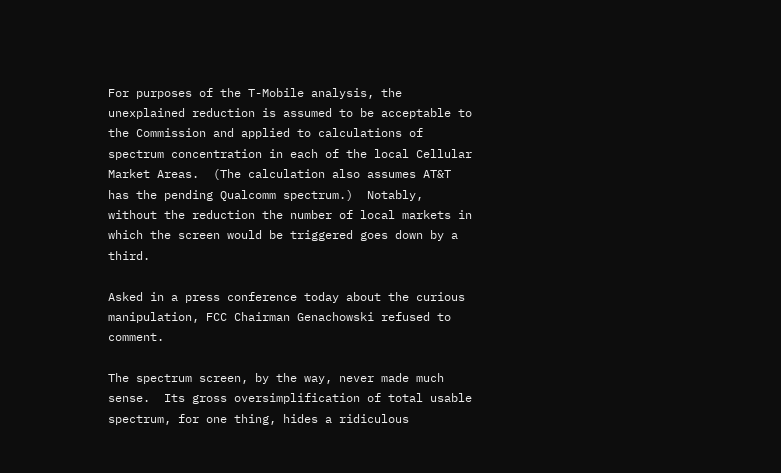For purposes of the T-Mobile analysis, the unexplained reduction is assumed to be acceptable to the Commission and applied to calculations of spectrum concentration in each of the local Cellular Market Areas.  (The calculation also assumes AT&T has the pending Qualcomm spectrum.)  Notably, without the reduction the number of local markets in which the screen would be triggered goes down by a third.

Asked in a press conference today about the curious manipulation, FCC Chairman Genachowski refused to comment.

The spectrum screen, by the way, never made much sense.  Its gross oversimplification of total usable spectrum, for one thing, hides a ridiculous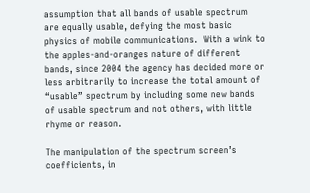assumption that all bands of usable spectrum are equally usable, defying the most basic physics of mobile communications.  With a wink to the apples-and-oranges nature of different bands, since 2004 the agency has decided more or less arbitrarily to increase the total amount of “usable” spectrum by including some new bands of usable spectrum and not others, with little rhyme or reason.

The manipulation of the spectrum screen’s coefficients, in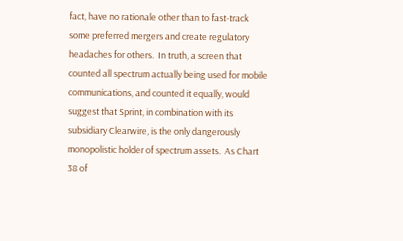fact, have no rationale other than to fast-track some preferred mergers and create regulatory headaches for others.  In truth, a screen that counted all spectrum actually being used for mobile communications, and counted it equally, would suggest that Sprint, in combination with its subsidiary Clearwire, is the only dangerously monopolistic holder of spectrum assets.  As Chart 38 of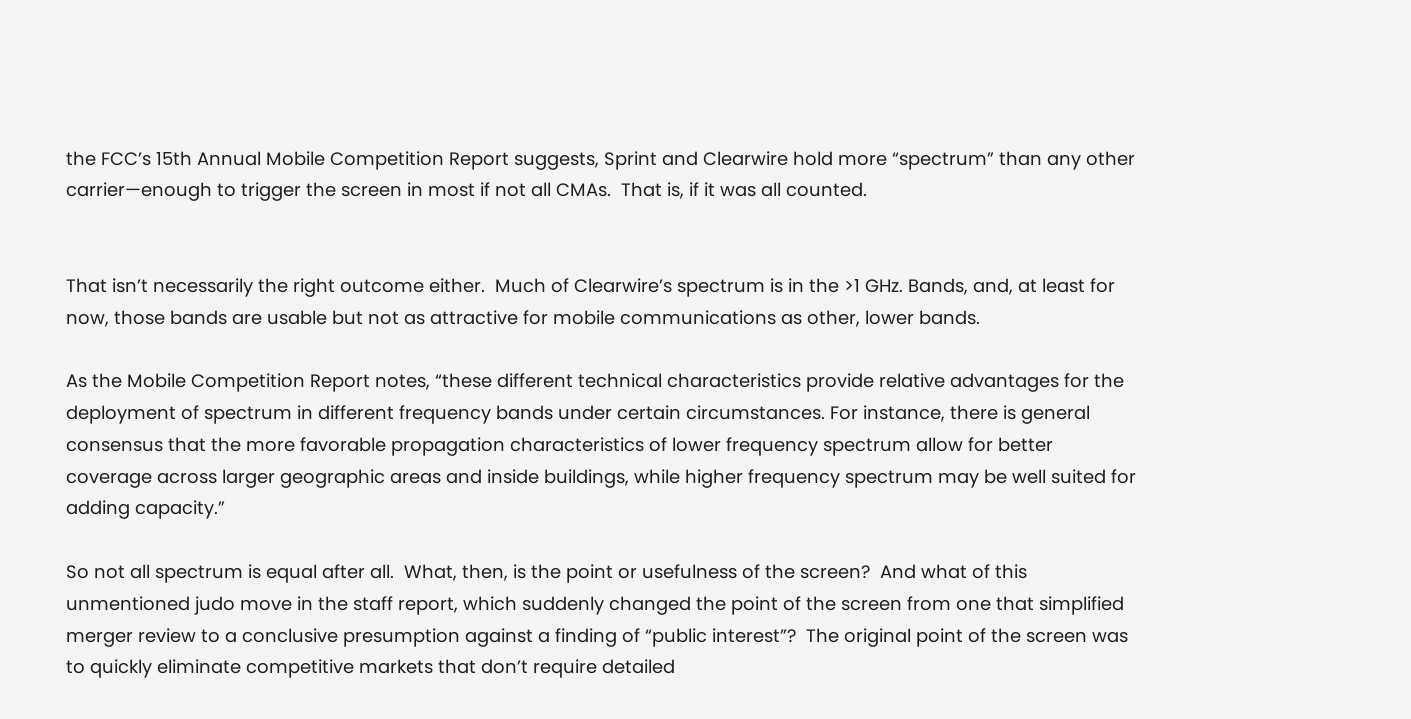the FCC’s 15th Annual Mobile Competition Report suggests, Sprint and Clearwire hold more “spectrum” than any other carrier—enough to trigger the screen in most if not all CMAs.  That is, if it was all counted.


That isn’t necessarily the right outcome either.  Much of Clearwire’s spectrum is in the >1 GHz. Bands, and, at least for now, those bands are usable but not as attractive for mobile communications as other, lower bands.

As the Mobile Competition Report notes, “these different technical characteristics provide relative advantages for the deployment of spectrum in different frequency bands under certain circumstances. For instance, there is general consensus that the more favorable propagation characteristics of lower frequency spectrum allow for better coverage across larger geographic areas and inside buildings, while higher frequency spectrum may be well suited for adding capacity.”

So not all spectrum is equal after all.  What, then, is the point or usefulness of the screen?  And what of this unmentioned judo move in the staff report, which suddenly changed the point of the screen from one that simplified merger review to a conclusive presumption against a finding of “public interest”?  The original point of the screen was to quickly eliminate competitive markets that don’t require detailed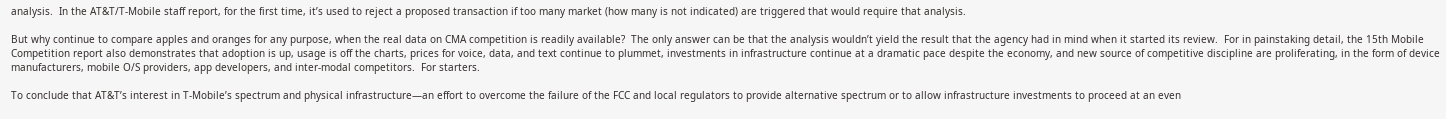analysis.  In the AT&T/T-Mobile staff report, for the first time, it’s used to reject a proposed transaction if too many market (how many is not indicated) are triggered that would require that analysis.

But why continue to compare apples and oranges for any purpose, when the real data on CMA competition is readily available?  The only answer can be that the analysis wouldn’t yield the result that the agency had in mind when it started its review.  For in painstaking detail, the 15th Mobile Competition report also demonstrates that adoption is up, usage is off the charts, prices for voice, data, and text continue to plummet, investments in infrastructure continue at a dramatic pace despite the economy, and new source of competitive discipline are proliferating, in the form of device manufacturers, mobile O/S providers, app developers, and inter-modal competitors.  For starters.

To conclude that AT&T’s interest in T-Mobile’s spectrum and physical infrastructure—an effort to overcome the failure of the FCC and local regulators to provide alternative spectrum or to allow infrastructure investments to proceed at an even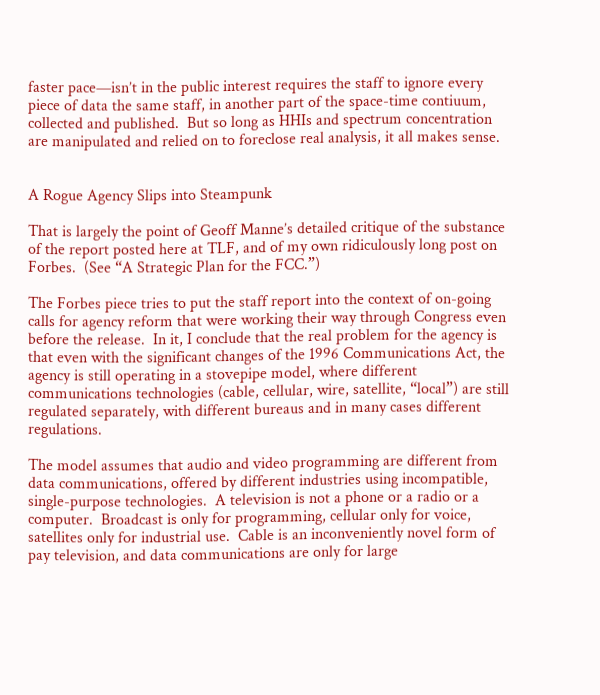faster pace—isn’t in the public interest requires the staff to ignore every piece of data the same staff, in another part of the space-time contiuum, collected and published.  But so long as HHIs and spectrum concentration are manipulated and relied on to foreclose real analysis, it all makes sense.


A Rogue Agency Slips into Steampunk

That is largely the point of Geoff Manne’s detailed critique of the substance of the report posted here at TLF, and of my own ridiculously long post on Forbes.  (See “A Strategic Plan for the FCC.”)

The Forbes piece tries to put the staff report into the context of on-going calls for agency reform that were working their way through Congress even before the release.  In it, I conclude that the real problem for the agency is that even with the significant changes of the 1996 Communications Act, the agency is still operating in a stovepipe model, where different communications technologies (cable, cellular, wire, satellite, “local”) are still regulated separately, with different bureaus and in many cases different regulations.

The model assumes that audio and video programming are different from data communications, offered by different industries using incompatible, single-purpose technologies.  A television is not a phone or a radio or a computer.  Broadcast is only for programming, cellular only for voice, satellites only for industrial use.  Cable is an inconveniently novel form of pay television, and data communications are only for large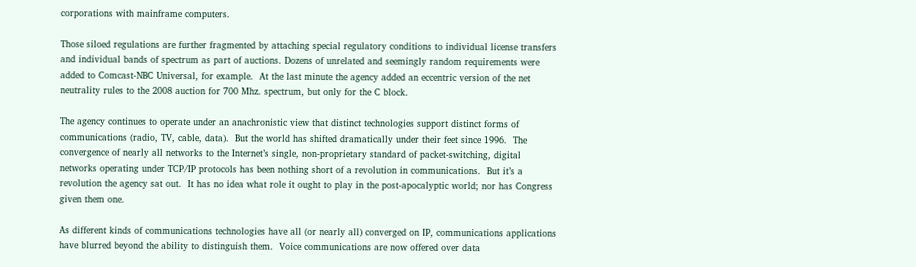corporations with mainframe computers.

Those siloed regulations are further fragmented by attaching special regulatory conditions to individual license transfers and individual bands of spectrum as part of auctions. Dozens of unrelated and seemingly random requirements were added to Comcast-NBC Universal, for example.  At the last minute the agency added an eccentric version of the net neutrality rules to the 2008 auction for 700 Mhz. spectrum, but only for the C block.

The agency continues to operate under an anachronistic view that distinct technologies support distinct forms of communications (radio, TV, cable, data).  But the world has shifted dramatically under their feet since 1996.  The convergence of nearly all networks to the Internet’s single, non-proprietary standard of packet-switching, digital networks operating under TCP/IP protocols has been nothing short of a revolution in communications.  But it’s a revolution the agency sat out.  It has no idea what role it ought to play in the post-apocalyptic world; nor has Congress given them one.

As different kinds of communications technologies have all (or nearly all) converged on IP, communications applications have blurred beyond the ability to distinguish them.  Voice communications are now offered over data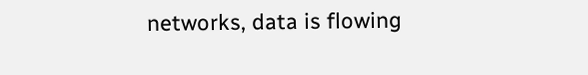networks, data is flowing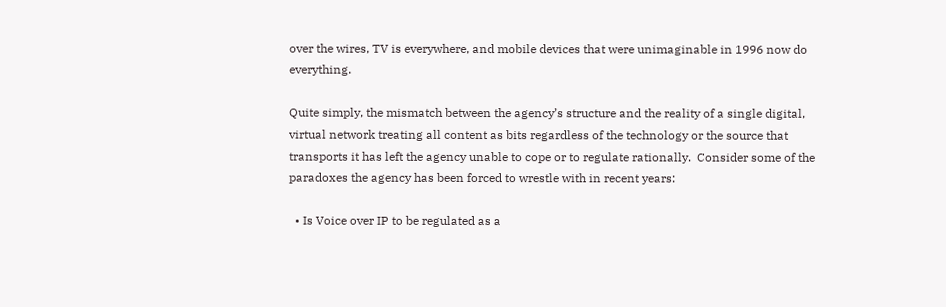over the wires, TV is everywhere, and mobile devices that were unimaginable in 1996 now do everything.

Quite simply, the mismatch between the agency’s structure and the reality of a single digital, virtual network treating all content as bits regardless of the technology or the source that transports it has left the agency unable to cope or to regulate rationally.  Consider some of the paradoxes the agency has been forced to wrestle with in recent years:

  • Is Voice over IP to be regulated as a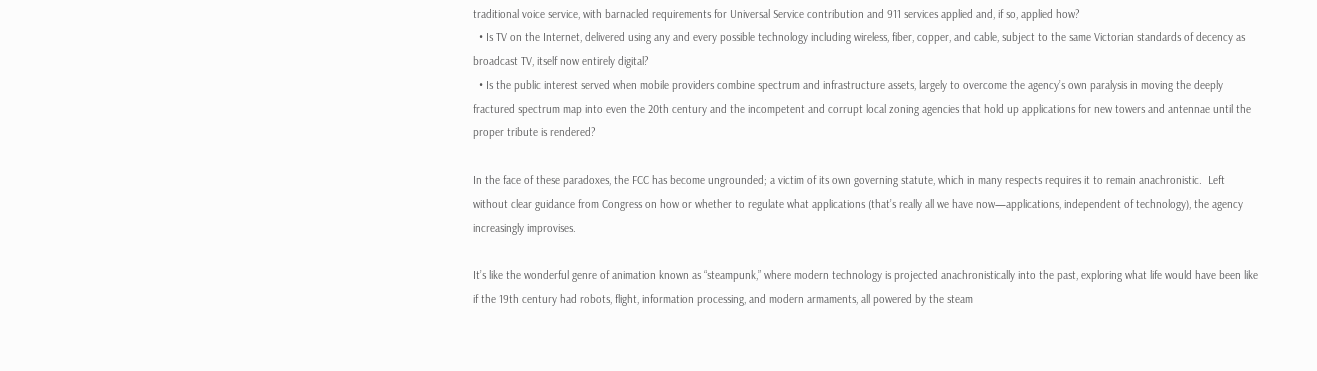traditional voice service, with barnacled requirements for Universal Service contribution and 911 services applied and, if so, applied how?
  • Is TV on the Internet, delivered using any and every possible technology including wireless, fiber, copper, and cable, subject to the same Victorian standards of decency as broadcast TV, itself now entirely digital?
  • Is the public interest served when mobile providers combine spectrum and infrastructure assets, largely to overcome the agency’s own paralysis in moving the deeply fractured spectrum map into even the 20th century and the incompetent and corrupt local zoning agencies that hold up applications for new towers and antennae until the proper tribute is rendered?

In the face of these paradoxes, the FCC has become ungrounded; a victim of its own governing statute, which in many respects requires it to remain anachronistic.  Left without clear guidance from Congress on how or whether to regulate what applications (that’s really all we have now—applications, independent of technology), the agency increasingly improvises.

It’s like the wonderful genre of animation known as “steampunk,” where modern technology is projected anachronistically into the past, exploring what life would have been like if the 19th century had robots, flight, information processing, and modern armaments, all powered by the steam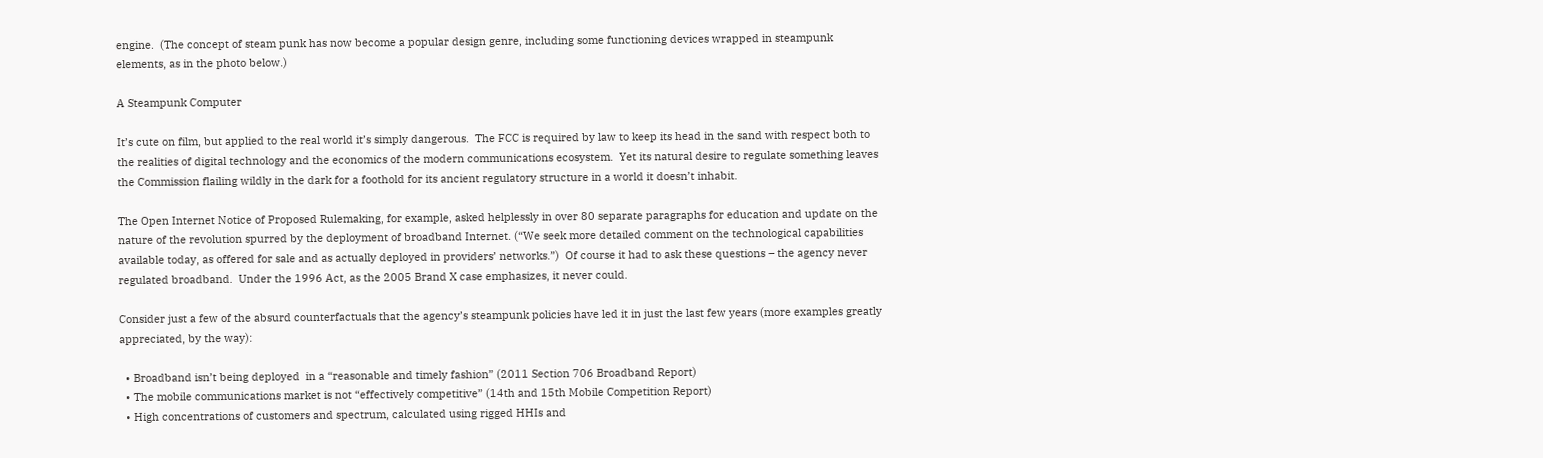engine.  (The concept of steam punk has now become a popular design genre, including some functioning devices wrapped in steampunk elements, as in the photo below.)

A Steampunk Computer

It’s cute on film, but applied to the real world it’s simply dangerous.  The FCC is required by law to keep its head in the sand with respect both to the realities of digital technology and the economics of the modern communications ecosystem.  Yet its natural desire to regulate something leaves the Commission flailing wildly in the dark for a foothold for its ancient regulatory structure in a world it doesn’t inhabit.

The Open Internet Notice of Proposed Rulemaking, for example, asked helplessly in over 80 separate paragraphs for education and update on the nature of the revolution spurred by the deployment of broadband Internet. (“We seek more detailed comment on the technological capabilities available today, as offered for sale and as actually deployed in providers’ networks.”)  Of course it had to ask these questions – the agency never regulated broadband.  Under the 1996 Act, as the 2005 Brand X case emphasizes, it never could.

Consider just a few of the absurd counterfactuals that the agency’s steampunk policies have led it in just the last few years (more examples greatly appreciated, by the way):

  • Broadband isn’t being deployed  in a “reasonable and timely fashion” (2011 Section 706 Broadband Report)
  • The mobile communications market is not “effectively competitive” (14th and 15th Mobile Competition Report)
  • High concentrations of customers and spectrum, calculated using rigged HHIs and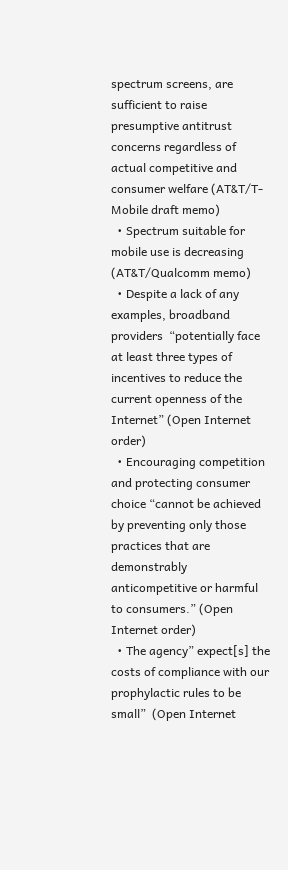spectrum screens, are sufficient to raise presumptive antitrust concerns regardless of actual competitive and consumer welfare (AT&T/T-Mobile draft memo)
  • Spectrum suitable for mobile use is decreasing (AT&T/Qualcomm memo)
  • Despite a lack of any examples, broadband providers  “potentially face at least three types of incentives to reduce the current openness of the Internet” (Open Internet order)
  • Encouraging competition and protecting consumer choice “cannot be achieved by preventing only those practices that are demonstrably anticompetitive or harmful to consumers.” (Open Internet order)
  • The agency” expect[s] the costs of compliance with our prophylactic rules to be small”  (Open Internet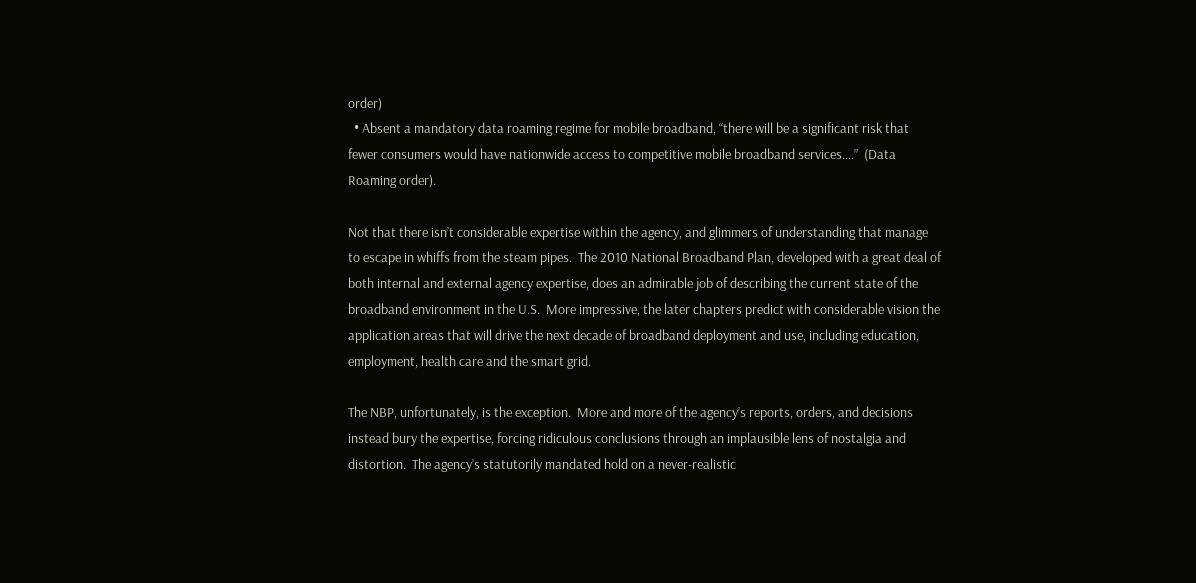order)
  • Absent a mandatory data roaming regime for mobile broadband, “there will be a significant risk that fewer consumers would have nationwide access to competitive mobile broadband services….”  (Data Roaming order).

Not that there isn’t considerable expertise within the agency, and glimmers of understanding that manage to escape in whiffs from the steam pipes.  The 2010 National Broadband Plan, developed with a great deal of both internal and external agency expertise, does an admirable job of describing the current state of the broadband environment in the U.S.  More impressive, the later chapters predict with considerable vision the application areas that will drive the next decade of broadband deployment and use, including education, employment, health care and the smart grid.

The NBP, unfortunately, is the exception.  More and more of the agency’s reports, orders, and decisions instead bury the expertise, forcing ridiculous conclusions through an implausible lens of nostalgia and distortion.  The agency’s statutorily mandated hold on a never-realistic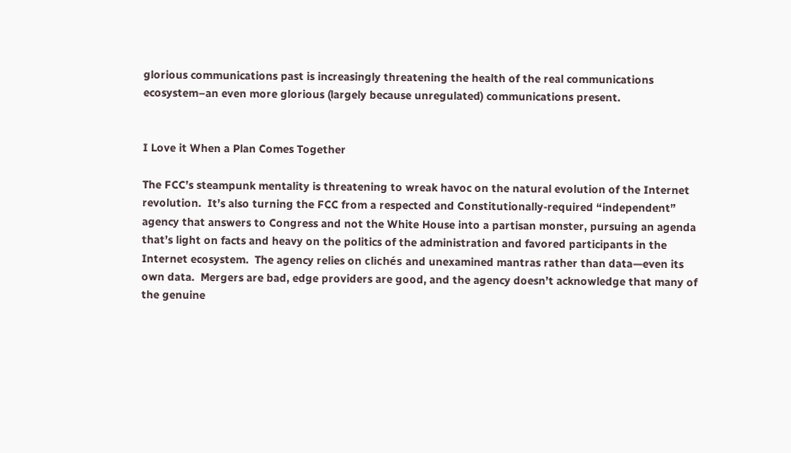glorious communications past is increasingly threatening the health of the real communications ecosystem–an even more glorious (largely because unregulated) communications present.


I Love it When a Plan Comes Together

The FCC’s steampunk mentality is threatening to wreak havoc on the natural evolution of the Internet revolution.  It’s also turning the FCC from a respected and Constitutionally-required “independent” agency that answers to Congress and not the White House into a partisan monster, pursuing an agenda that’s light on facts and heavy on the politics of the administration and favored participants in the Internet ecosystem.  The agency relies on clichés and unexamined mantras rather than data—even its own data.  Mergers are bad, edge providers are good, and the agency doesn’t acknowledge that many of the genuine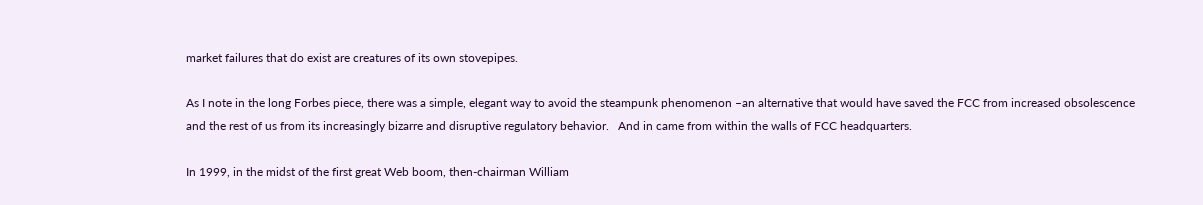market failures that do exist are creatures of its own stovepipes.

As I note in the long Forbes piece, there was a simple, elegant way to avoid the steampunk phenomenon –an alternative that would have saved the FCC from increased obsolescence and the rest of us from its increasingly bizarre and disruptive regulatory behavior.   And in came from within the walls of FCC headquarters.

In 1999, in the midst of the first great Web boom, then-chairman William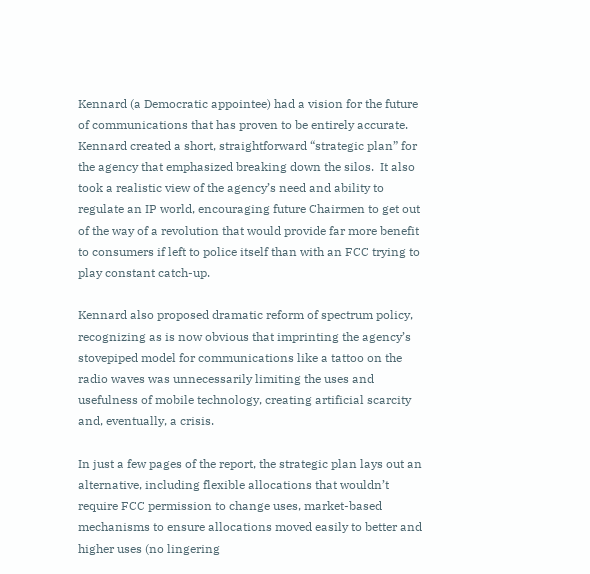Kennard (a Democratic appointee) had a vision for the future of communications that has proven to be entirely accurate.  Kennard created a short, straightforward “strategic plan” for the agency that emphasized breaking down the silos.  It also took a realistic view of the agency’s need and ability to regulate an IP world, encouraging future Chairmen to get out of the way of a revolution that would provide far more benefit to consumers if left to police itself than with an FCC trying to play constant catch-up.

Kennard also proposed dramatic reform of spectrum policy, recognizing as is now obvious that imprinting the agency’s stovepiped model for communications like a tattoo on the radio waves was unnecessarily limiting the uses and usefulness of mobile technology, creating artificial scarcity and, eventually, a crisis.

In just a few pages of the report, the strategic plan lays out an alternative, including flexible allocations that wouldn’t require FCC permission to change uses, market-based mechanisms to ensure allocations moved easily to better and higher uses (no lingering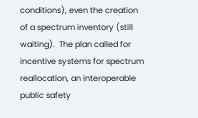conditions), even the creation of a spectrum inventory (still waiting).  The plan called for incentive systems for spectrum reallocation, an interoperable public safety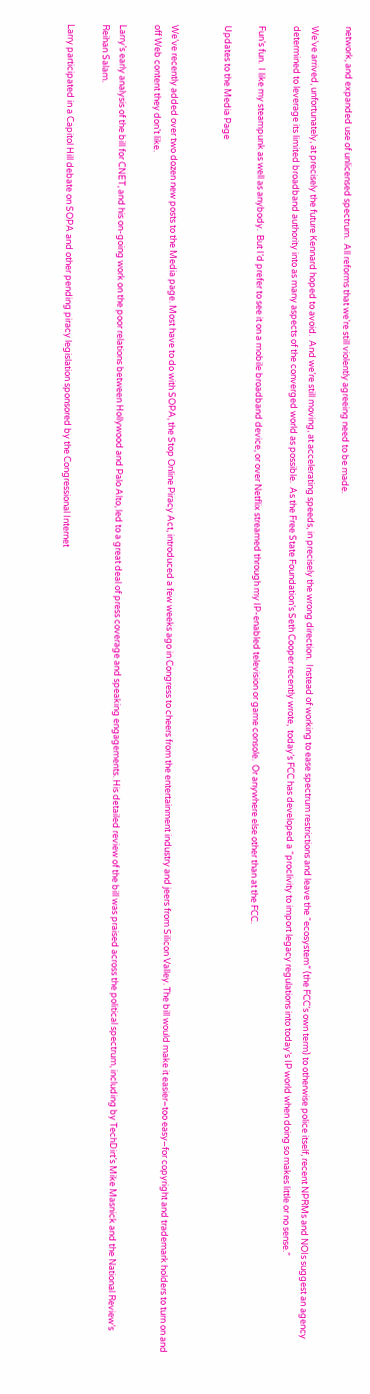network, and expanded use of unlicensed spectrum.  All reforms that we’re still violently agreeing need to be made.

We’ve arrived, unfortunately, at precisely the future Kennard hoped to avoid.  And we’re still moving, at accelerating speeds, in precisely the wrong direction.  Instead of working to ease spectrum restrictions and leave the “ecosystem” (the FCC’s own term) to otherwise police itself, recent NPRMs and NOIs suggest an agency determined to leverage its limited broadband authority into as many aspects of the converged world as possible.  As the Free State Foundation’s Seth Cooper recently wrote,  today’s FCC has developed a “proclivity to import legacy regulations into today’s IP world when doing so makes little or no sense.”

Fun’s fun.  I like my steampunk as well as anybody.  But I’d prefer to see it on a mobile broadband device, or over Netflix streamed through my IP-enabled television or game console.  Or anywhere else other than at the FCC.

Updates to the Media Page


We’ve recently added over two dozen new posts to the Media page. Most have to do with SOPA, the Stop Online Piracy Act, introduced a few weeks ago in Congress to cheers from the entertainment industry and jeers from Silicon Valley. The bill would make it easier–too easy–for copyright and trademark holders to turn on and off Web content they don’t like.

Larry’s early analysis of the bill for CNET, and his on-going work on the poor relations between Hollywood and Palo Alto, led to a great deal of press coverage and speaking engagements. His detailed review of the bill was praised across the political spectrum, including by TechDirt’s Mike Masnick and the National Review’s Reihan Salam.

Larry participated in a Capitol Hill debate on SOPA and other pending piracy legislation sponsored by the Congressional Internet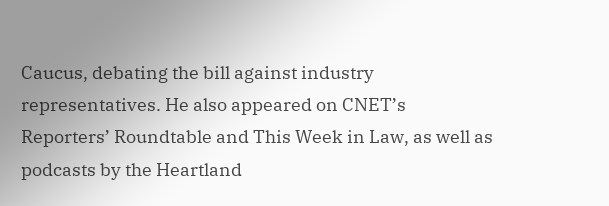Caucus, debating the bill against industry representatives. He also appeared on CNET’s Reporters’ Roundtable and This Week in Law, as well as podcasts by the Heartland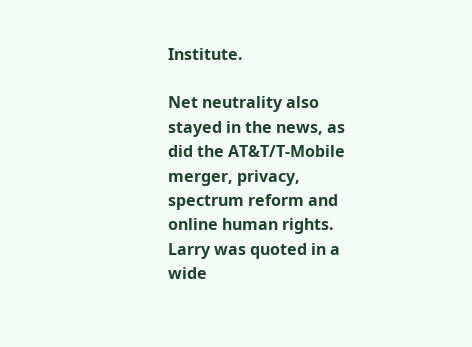Institute.

Net neutrality also stayed in the news, as did the AT&T/T-Mobile merger, privacy, spectrum reform and online human rights. Larry was quoted in a wide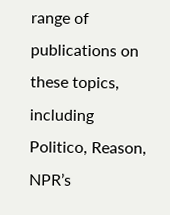range of publications on these topics, including Politico, Reason, NPR’s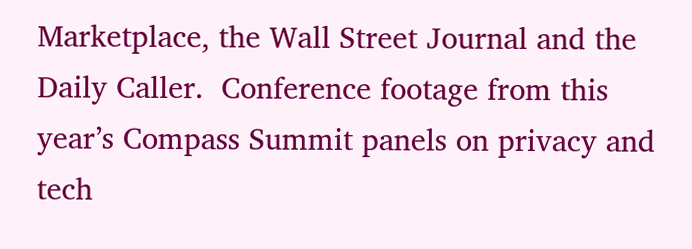Marketplace, the Wall Street Journal and the Daily Caller.  Conference footage from this year’s Compass Summit panels on privacy and tech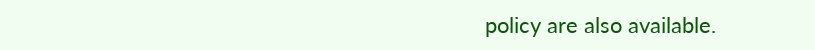policy are also available.